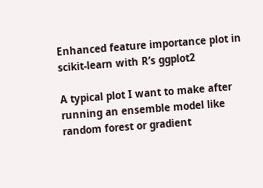Enhanced feature importance plot in scikit-learn with R’s ggplot2

A typical plot I want to make after running an ensemble model like random forest or gradient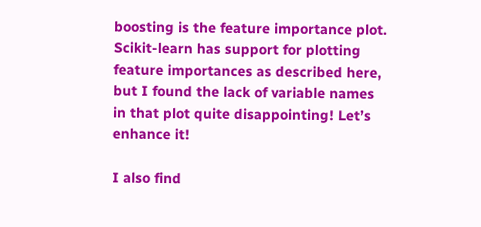boosting is the feature importance plot. Scikit-learn has support for plotting feature importances as described here, but I found the lack of variable names in that plot quite disappointing! Let’s enhance it!

I also find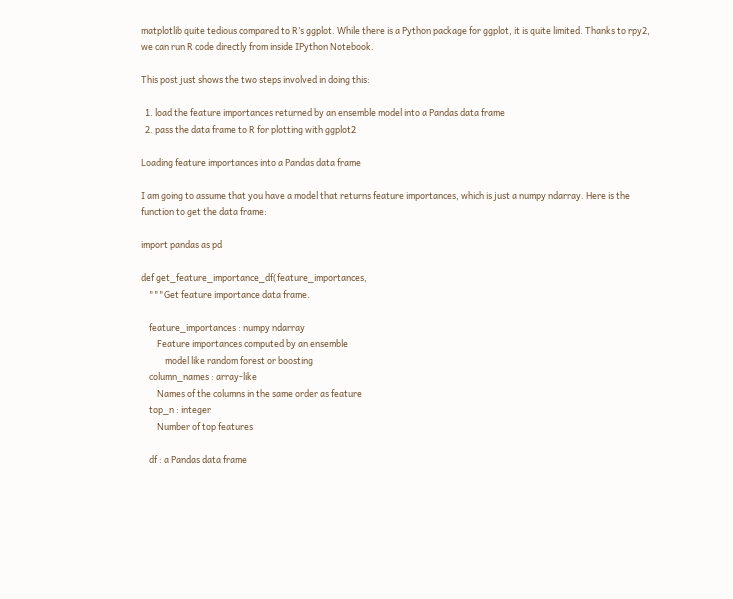matplotlib quite tedious compared to R’s ggplot. While there is a Python package for ggplot, it is quite limited. Thanks to rpy2, we can run R code directly from inside IPython Notebook.

This post just shows the two steps involved in doing this:

  1. load the feature importances returned by an ensemble model into a Pandas data frame
  2. pass the data frame to R for plotting with ggplot2

Loading feature importances into a Pandas data frame

I am going to assume that you have a model that returns feature importances, which is just a numpy ndarray. Here is the function to get the data frame:

import pandas as pd

def get_feature_importance_df(feature_importances,
    """Get feature importance data frame.

    feature_importances : numpy ndarray
        Feature importances computed by an ensemble
            model like random forest or boosting
    column_names : array-like
        Names of the columns in the same order as feature
    top_n : integer
        Number of top features

    df : a Pandas data frame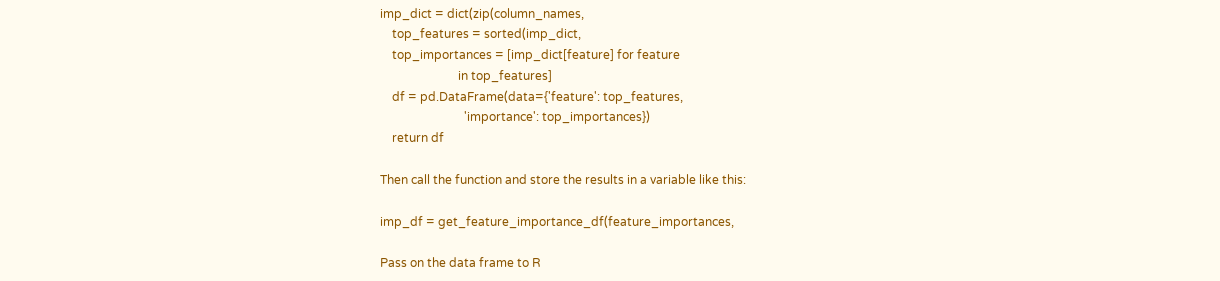imp_dict = dict(zip(column_names,
    top_features = sorted(imp_dict,
    top_importances = [imp_dict[feature] for feature
                          in top_features]
    df = pd.DataFrame(data={'feature': top_features,
                            'importance': top_importances})
    return df

Then call the function and store the results in a variable like this:

imp_df = get_feature_importance_df(feature_importances,

Pass on the data frame to R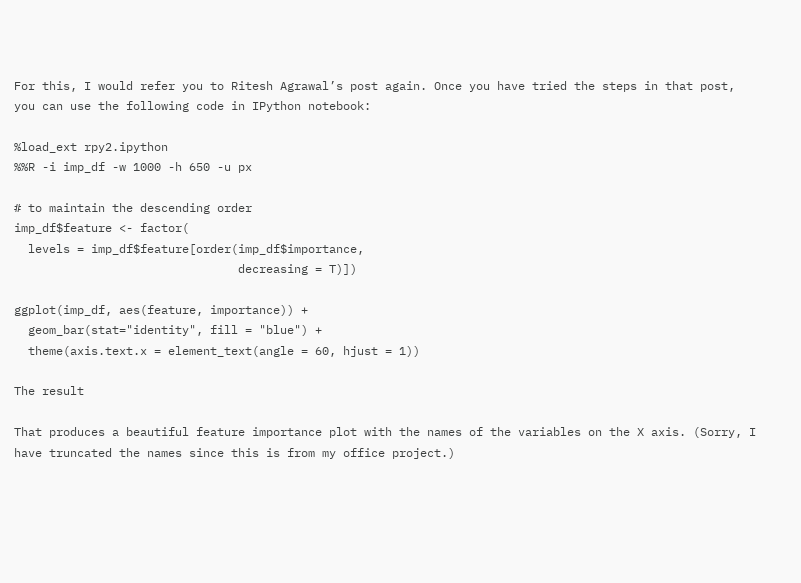For this, I would refer you to Ritesh Agrawal’s post again. Once you have tried the steps in that post, you can use the following code in IPython notebook:

%load_ext rpy2.ipython
%%R -i imp_df -w 1000 -h 650 -u px

# to maintain the descending order
imp_df$feature <- factor(
  levels = imp_df$feature[order(imp_df$importance,
                                decreasing = T)])

ggplot(imp_df, aes(feature, importance)) +
  geom_bar(stat="identity", fill = "blue") +
  theme(axis.text.x = element_text(angle = 60, hjust = 1))

The result

That produces a beautiful feature importance plot with the names of the variables on the X axis. (Sorry, I have truncated the names since this is from my office project.)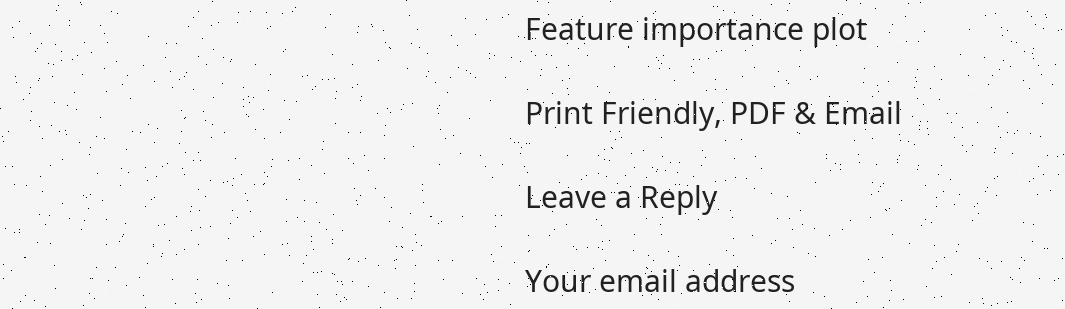Feature importance plot

Print Friendly, PDF & Email

Leave a Reply

Your email address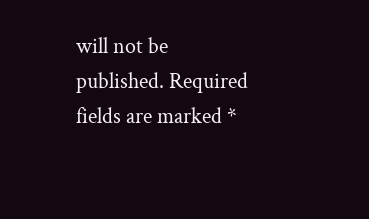will not be published. Required fields are marked *